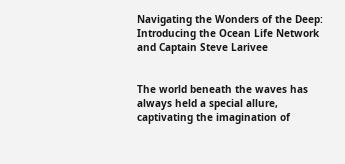Navigating the Wonders of the Deep: Introducing the Ocean Life Network and Captain Steve Larivee


The world beneath the waves has always held a special allure, captivating the imagination of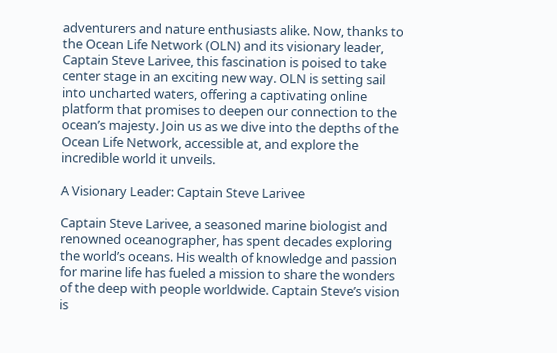adventurers and nature enthusiasts alike. Now, thanks to the Ocean Life Network (OLN) and its visionary leader, Captain Steve Larivee, this fascination is poised to take center stage in an exciting new way. OLN is setting sail into uncharted waters, offering a captivating online platform that promises to deepen our connection to the ocean’s majesty. Join us as we dive into the depths of the Ocean Life Network, accessible at, and explore the incredible world it unveils.

A Visionary Leader: Captain Steve Larivee

Captain Steve Larivee, a seasoned marine biologist and renowned oceanographer, has spent decades exploring the world’s oceans. His wealth of knowledge and passion for marine life has fueled a mission to share the wonders of the deep with people worldwide. Captain Steve’s vision is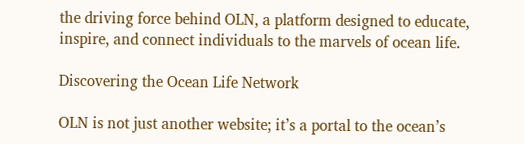the driving force behind OLN, a platform designed to educate, inspire, and connect individuals to the marvels of ocean life.

Discovering the Ocean Life Network

OLN is not just another website; it’s a portal to the ocean’s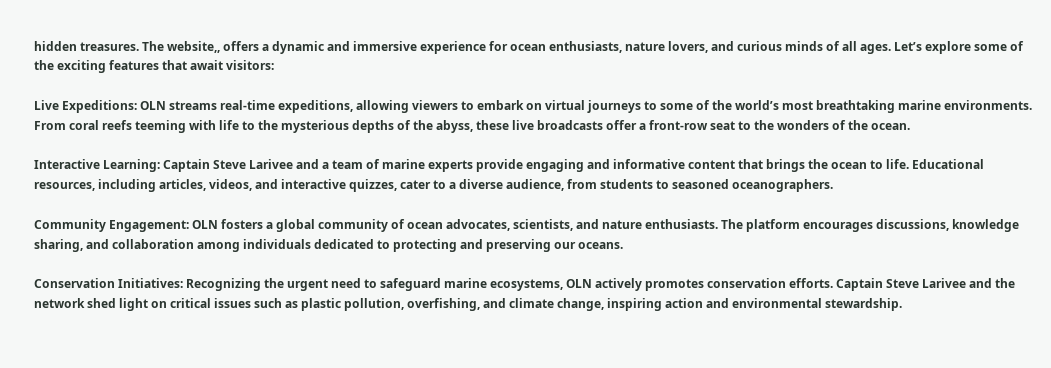hidden treasures. The website,, offers a dynamic and immersive experience for ocean enthusiasts, nature lovers, and curious minds of all ages. Let’s explore some of the exciting features that await visitors:

Live Expeditions: OLN streams real-time expeditions, allowing viewers to embark on virtual journeys to some of the world’s most breathtaking marine environments. From coral reefs teeming with life to the mysterious depths of the abyss, these live broadcasts offer a front-row seat to the wonders of the ocean.

Interactive Learning: Captain Steve Larivee and a team of marine experts provide engaging and informative content that brings the ocean to life. Educational resources, including articles, videos, and interactive quizzes, cater to a diverse audience, from students to seasoned oceanographers.

Community Engagement: OLN fosters a global community of ocean advocates, scientists, and nature enthusiasts. The platform encourages discussions, knowledge sharing, and collaboration among individuals dedicated to protecting and preserving our oceans.

Conservation Initiatives: Recognizing the urgent need to safeguard marine ecosystems, OLN actively promotes conservation efforts. Captain Steve Larivee and the network shed light on critical issues such as plastic pollution, overfishing, and climate change, inspiring action and environmental stewardship.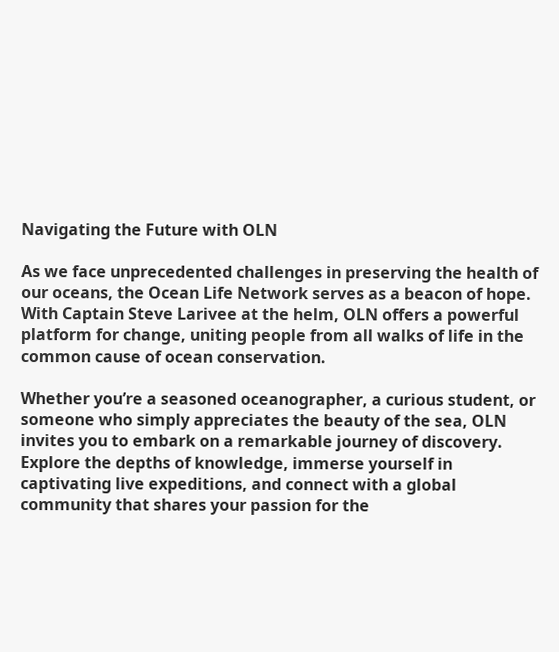Navigating the Future with OLN

As we face unprecedented challenges in preserving the health of our oceans, the Ocean Life Network serves as a beacon of hope. With Captain Steve Larivee at the helm, OLN offers a powerful platform for change, uniting people from all walks of life in the common cause of ocean conservation.

Whether you’re a seasoned oceanographer, a curious student, or someone who simply appreciates the beauty of the sea, OLN invites you to embark on a remarkable journey of discovery. Explore the depths of knowledge, immerse yourself in captivating live expeditions, and connect with a global community that shares your passion for the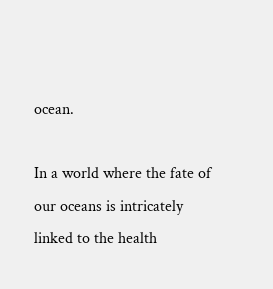ocean.

In a world where the fate of our oceans is intricately linked to the health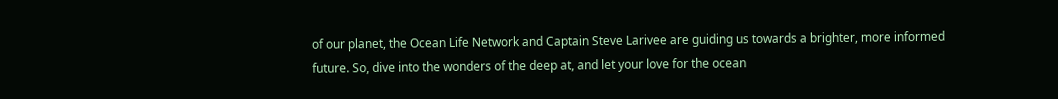of our planet, the Ocean Life Network and Captain Steve Larivee are guiding us towards a brighter, more informed future. So, dive into the wonders of the deep at, and let your love for the ocean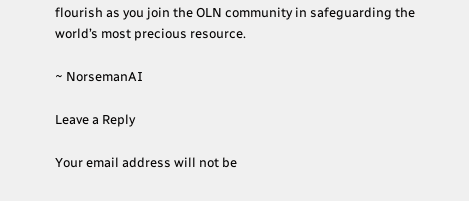flourish as you join the OLN community in safeguarding the world’s most precious resource.

~ NorsemanAI

Leave a Reply

Your email address will not be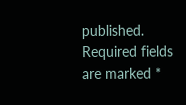published. Required fields are marked *